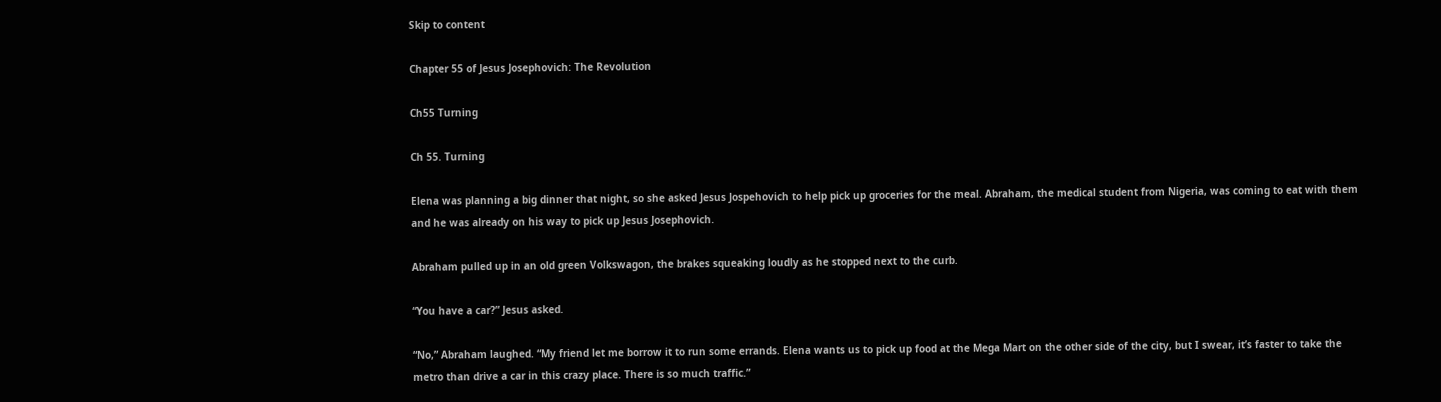Skip to content

Chapter 55 of Jesus Josephovich: The Revolution

Ch55 Turning

Ch 55. Turning

Elena was planning a big dinner that night, so she asked Jesus Jospehovich to help pick up groceries for the meal. Abraham, the medical student from Nigeria, was coming to eat with them and he was already on his way to pick up Jesus Josephovich.

Abraham pulled up in an old green Volkswagon, the brakes squeaking loudly as he stopped next to the curb.

“You have a car?” Jesus asked.

“No,” Abraham laughed. “My friend let me borrow it to run some errands. Elena wants us to pick up food at the Mega Mart on the other side of the city, but I swear, it’s faster to take the metro than drive a car in this crazy place. There is so much traffic.”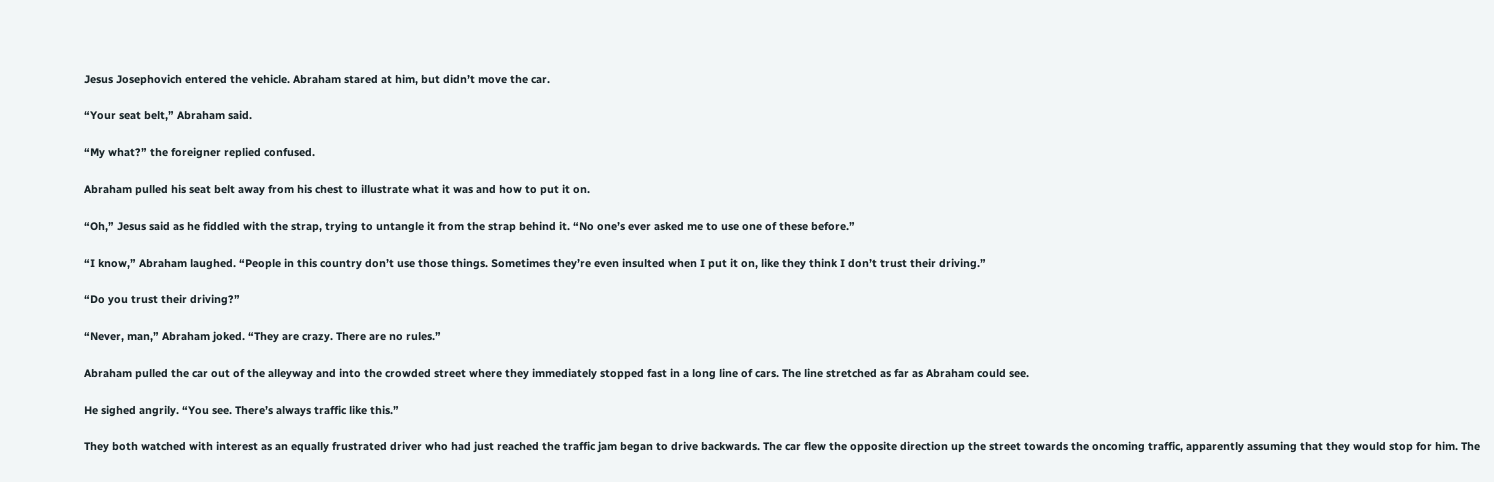Jesus Josephovich entered the vehicle. Abraham stared at him, but didn’t move the car.

“Your seat belt,” Abraham said.

“My what?” the foreigner replied confused.

Abraham pulled his seat belt away from his chest to illustrate what it was and how to put it on.

“Oh,” Jesus said as he fiddled with the strap, trying to untangle it from the strap behind it. “No one’s ever asked me to use one of these before.”

“I know,” Abraham laughed. “People in this country don’t use those things. Sometimes they’re even insulted when I put it on, like they think I don’t trust their driving.”

“Do you trust their driving?”

“Never, man,” Abraham joked. “They are crazy. There are no rules.”

Abraham pulled the car out of the alleyway and into the crowded street where they immediately stopped fast in a long line of cars. The line stretched as far as Abraham could see.

He sighed angrily. “You see. There’s always traffic like this.”

They both watched with interest as an equally frustrated driver who had just reached the traffic jam began to drive backwards. The car flew the opposite direction up the street towards the oncoming traffic, apparently assuming that they would stop for him. The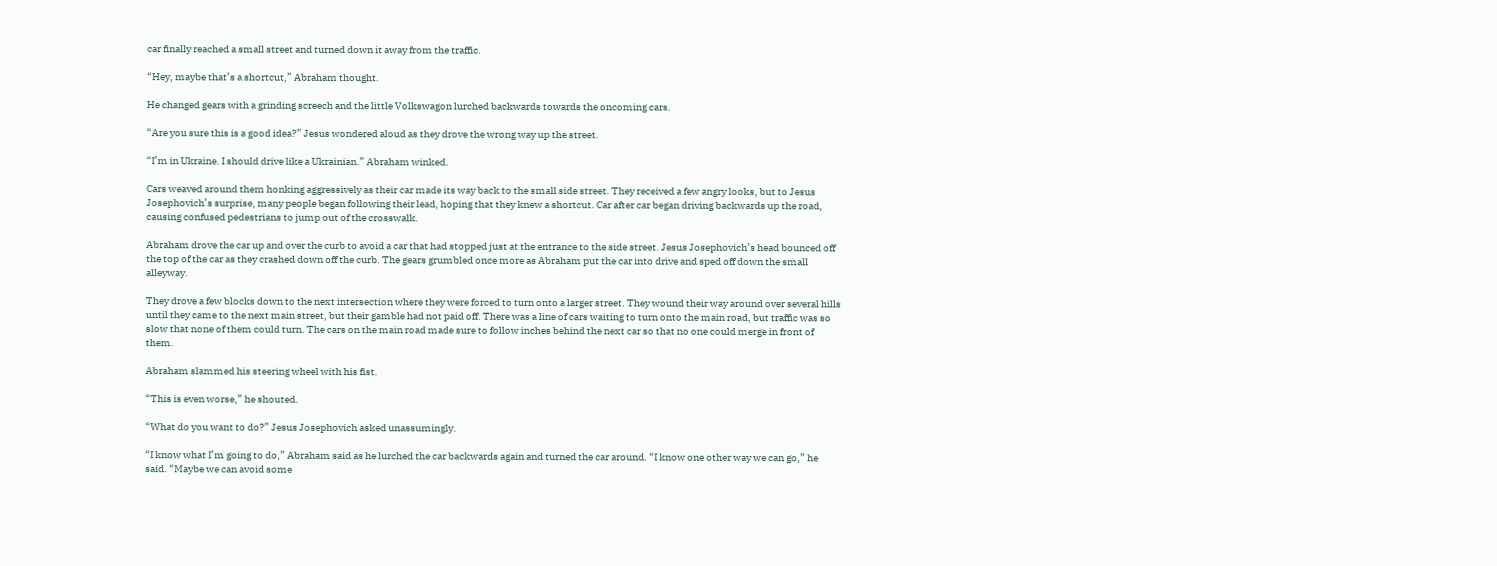car finally reached a small street and turned down it away from the traffic.

“Hey, maybe that’s a shortcut,” Abraham thought.

He changed gears with a grinding screech and the little Volkswagon lurched backwards towards the oncoming cars.

“Are you sure this is a good idea?” Jesus wondered aloud as they drove the wrong way up the street.

“I’m in Ukraine. I should drive like a Ukrainian.” Abraham winked.

Cars weaved around them honking aggressively as their car made its way back to the small side street. They received a few angry looks, but to Jesus Josephovich’s surprise, many people began following their lead, hoping that they knew a shortcut. Car after car began driving backwards up the road, causing confused pedestrians to jump out of the crosswalk.

Abraham drove the car up and over the curb to avoid a car that had stopped just at the entrance to the side street. Jesus Josephovich’s head bounced off the top of the car as they crashed down off the curb. The gears grumbled once more as Abraham put the car into drive and sped off down the small alleyway.

They drove a few blocks down to the next intersection where they were forced to turn onto a larger street. They wound their way around over several hills until they came to the next main street, but their gamble had not paid off. There was a line of cars waiting to turn onto the main road, but traffic was so slow that none of them could turn. The cars on the main road made sure to follow inches behind the next car so that no one could merge in front of them.

Abraham slammed his steering wheel with his fist.

“This is even worse,” he shouted.

“What do you want to do?” Jesus Josephovich asked unassumingly.

“I know what I’m going to do,” Abraham said as he lurched the car backwards again and turned the car around. “I know one other way we can go,” he said. “Maybe we can avoid some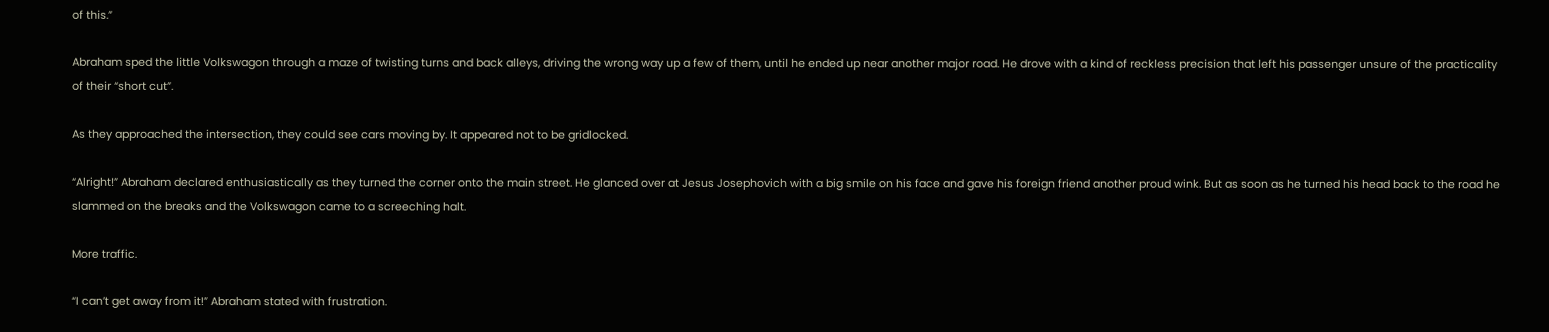of this.”

Abraham sped the little Volkswagon through a maze of twisting turns and back alleys, driving the wrong way up a few of them, until he ended up near another major road. He drove with a kind of reckless precision that left his passenger unsure of the practicality of their “short cut”.

As they approached the intersection, they could see cars moving by. It appeared not to be gridlocked.

“Alright!” Abraham declared enthusiastically as they turned the corner onto the main street. He glanced over at Jesus Josephovich with a big smile on his face and gave his foreign friend another proud wink. But as soon as he turned his head back to the road he slammed on the breaks and the Volkswagon came to a screeching halt.

More traffic.

“I can’t get away from it!” Abraham stated with frustration.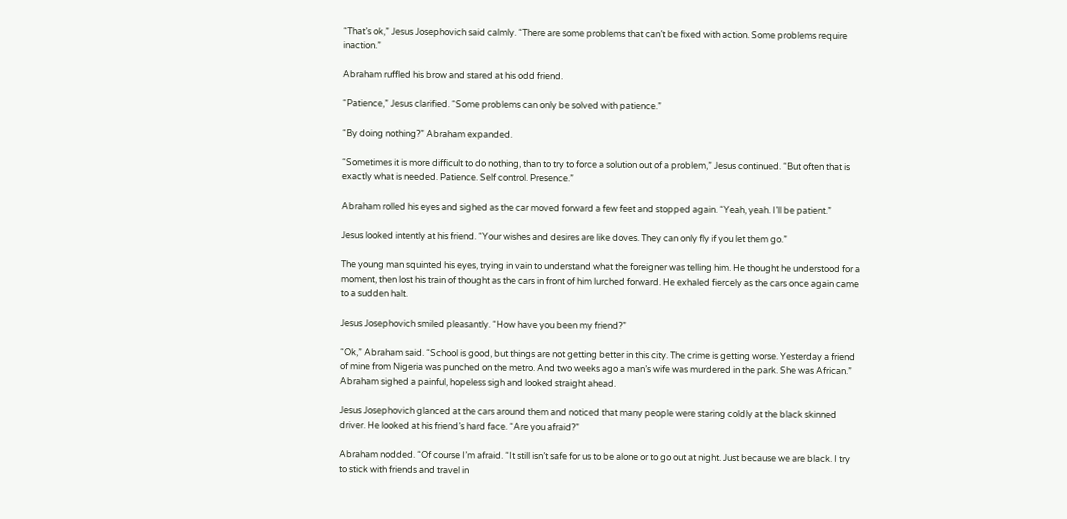“That’s ok,” Jesus Josephovich said calmly. “There are some problems that can’t be fixed with action. Some problems require inaction.”

Abraham ruffled his brow and stared at his odd friend.

“Patience,” Jesus clarified. “Some problems can only be solved with patience.”

“By doing nothing?” Abraham expanded.

“Sometimes it is more difficult to do nothing, than to try to force a solution out of a problem,” Jesus continued. “But often that is exactly what is needed. Patience. Self control. Presence.”

Abraham rolled his eyes and sighed as the car moved forward a few feet and stopped again. “Yeah, yeah. I’ll be patient.”

Jesus looked intently at his friend. “Your wishes and desires are like doves. They can only fly if you let them go.”

The young man squinted his eyes, trying in vain to understand what the foreigner was telling him. He thought he understood for a moment, then lost his train of thought as the cars in front of him lurched forward. He exhaled fiercely as the cars once again came to a sudden halt.

Jesus Josephovich smiled pleasantly. “How have you been my friend?”

“Ok,” Abraham said. “School is good, but things are not getting better in this city. The crime is getting worse. Yesterday a friend of mine from Nigeria was punched on the metro. And two weeks ago a man’s wife was murdered in the park. She was African.” Abraham sighed a painful, hopeless sigh and looked straight ahead.

Jesus Josephovich glanced at the cars around them and noticed that many people were staring coldly at the black skinned driver. He looked at his friend’s hard face. “Are you afraid?”

Abraham nodded. “Of course I’m afraid. “It still isn’t safe for us to be alone or to go out at night. Just because we are black. I try to stick with friends and travel in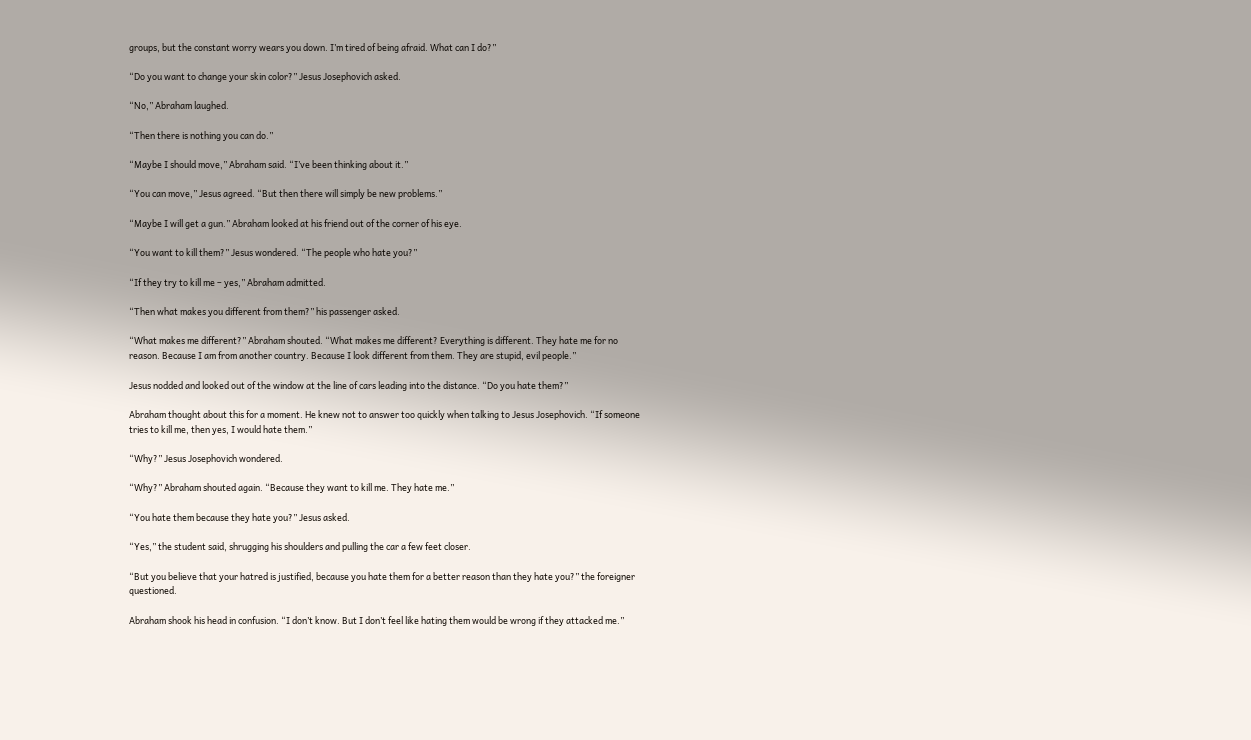groups, but the constant worry wears you down. I’m tired of being afraid. What can I do?”

“Do you want to change your skin color?” Jesus Josephovich asked.

“No,” Abraham laughed.

“Then there is nothing you can do.”

“Maybe I should move,” Abraham said. “I’ve been thinking about it.”

“You can move,” Jesus agreed. “But then there will simply be new problems.”

“Maybe I will get a gun.” Abraham looked at his friend out of the corner of his eye.

“You want to kill them?” Jesus wondered. “The people who hate you?”

“If they try to kill me – yes,” Abraham admitted.

“Then what makes you different from them?” his passenger asked.

“What makes me different?” Abraham shouted. “What makes me different? Everything is different. They hate me for no reason. Because I am from another country. Because I look different from them. They are stupid, evil people.”

Jesus nodded and looked out of the window at the line of cars leading into the distance. “Do you hate them?”

Abraham thought about this for a moment. He knew not to answer too quickly when talking to Jesus Josephovich. “If someone tries to kill me, then yes, I would hate them.”

“Why?” Jesus Josephovich wondered.

“Why?” Abraham shouted again. “Because they want to kill me. They hate me.”

“You hate them because they hate you?” Jesus asked.

“Yes,” the student said, shrugging his shoulders and pulling the car a few feet closer.

“But you believe that your hatred is justified, because you hate them for a better reason than they hate you?” the foreigner questioned.

Abraham shook his head in confusion. “I don’t know. But I don’t feel like hating them would be wrong if they attacked me.”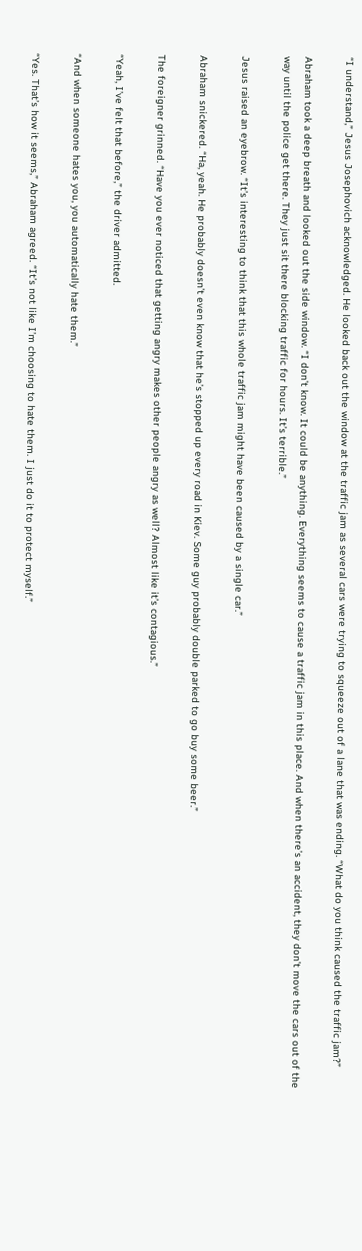“I understand,” Jesus Josephovich acknowledged. He looked back out the window at the traffic jam as several cars were trying to squeeze out of a lane that was ending. “What do you think caused the traffic jam?”

Abraham took a deep breath and looked out the side window. “I don’t know. It could be anything. Everything seems to cause a traffic jam in this place. And when there’s an accident, they don’t move the cars out of the way until the police get there. They just sit there blocking traffic for hours. It’s terrible.”

Jesus raised an eyebrow. “It’s interesting to think that this whole traffic jam might have been caused by a single car.”

Abraham snickered. “Ha, yeah. He probably doesn’t even know that he’s stopped up every road in Kiev. Some guy probably double parked to go buy some beer.”

The foreigner grinned. “Have you ever noticed that getting angry makes other people angry as well? Almost like it’s contagious.”

“Yeah, I’ve felt that before,” the driver admitted.

“And when someone hates you, you automatically hate them.”

“Yes. That’s how it seems,” Abraham agreed. “It’s not like I’m choosing to hate them. I just do it to protect myself.”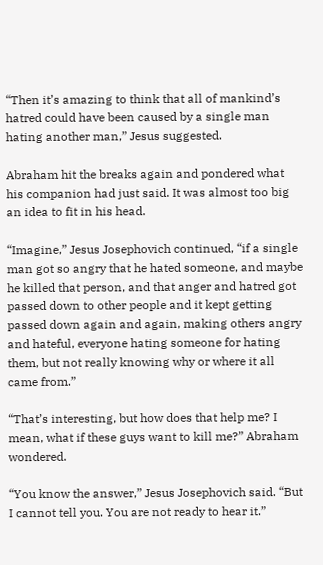“Then it’s amazing to think that all of mankind’s hatred could have been caused by a single man hating another man,” Jesus suggested.

Abraham hit the breaks again and pondered what his companion had just said. It was almost too big an idea to fit in his head.

“Imagine,” Jesus Josephovich continued, “if a single man got so angry that he hated someone, and maybe he killed that person, and that anger and hatred got passed down to other people and it kept getting passed down again and again, making others angry and hateful, everyone hating someone for hating them, but not really knowing why or where it all came from.”

“That’s interesting, but how does that help me? I mean, what if these guys want to kill me?” Abraham wondered.

“You know the answer,” Jesus Josephovich said. “But I cannot tell you. You are not ready to hear it.”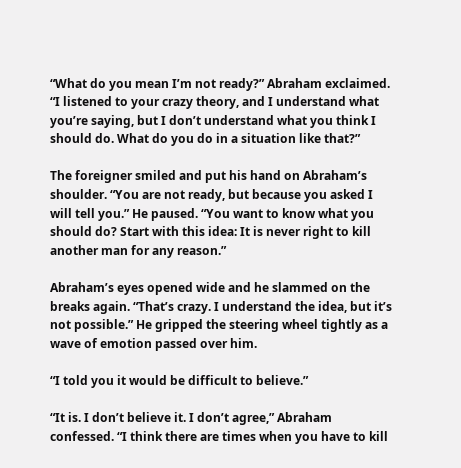“What do you mean I’m not ready?” Abraham exclaimed. “I listened to your crazy theory, and I understand what you’re saying, but I don’t understand what you think I should do. What do you do in a situation like that?”

The foreigner smiled and put his hand on Abraham’s shoulder. “You are not ready, but because you asked I will tell you.” He paused. “You want to know what you should do? Start with this idea: It is never right to kill another man for any reason.”

Abraham’s eyes opened wide and he slammed on the breaks again. “That’s crazy. I understand the idea, but it’s not possible.” He gripped the steering wheel tightly as a wave of emotion passed over him.

“I told you it would be difficult to believe.”

“It is. I don’t believe it. I don’t agree,” Abraham confessed. “I think there are times when you have to kill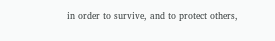in order to survive, and to protect others,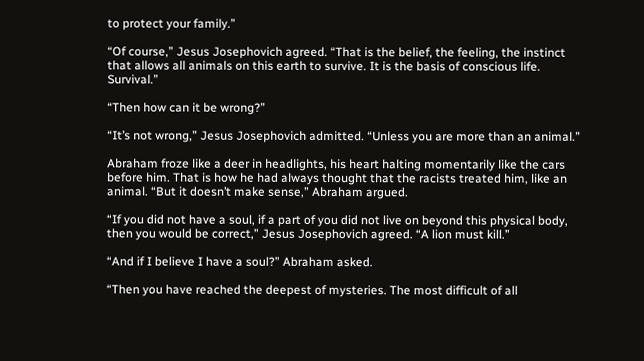to protect your family.”

“Of course,” Jesus Josephovich agreed. “That is the belief, the feeling, the instinct that allows all animals on this earth to survive. It is the basis of conscious life. Survival.”

“Then how can it be wrong?”

“It’s not wrong,” Jesus Josephovich admitted. “Unless you are more than an animal.”

Abraham froze like a deer in headlights, his heart halting momentarily like the cars before him. That is how he had always thought that the racists treated him, like an animal. “But it doesn’t make sense,” Abraham argued.

“If you did not have a soul, if a part of you did not live on beyond this physical body, then you would be correct,” Jesus Josephovich agreed. “A lion must kill.”

“And if I believe I have a soul?” Abraham asked.

“Then you have reached the deepest of mysteries. The most difficult of all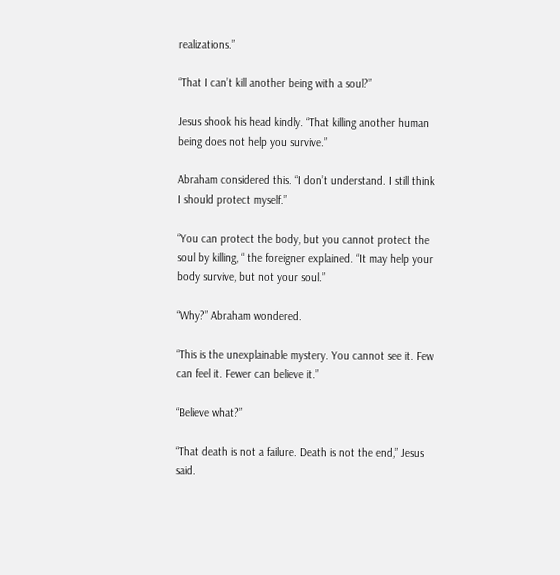realizations.”

“That I can’t kill another being with a soul?”

Jesus shook his head kindly. “That killing another human being does not help you survive.”

Abraham considered this. “I don’t understand. I still think I should protect myself.”

“You can protect the body, but you cannot protect the soul by killing, “ the foreigner explained. “It may help your body survive, but not your soul.”

“Why?” Abraham wondered.

“This is the unexplainable mystery. You cannot see it. Few can feel it. Fewer can believe it.”

“Believe what?”

“That death is not a failure. Death is not the end,” Jesus said.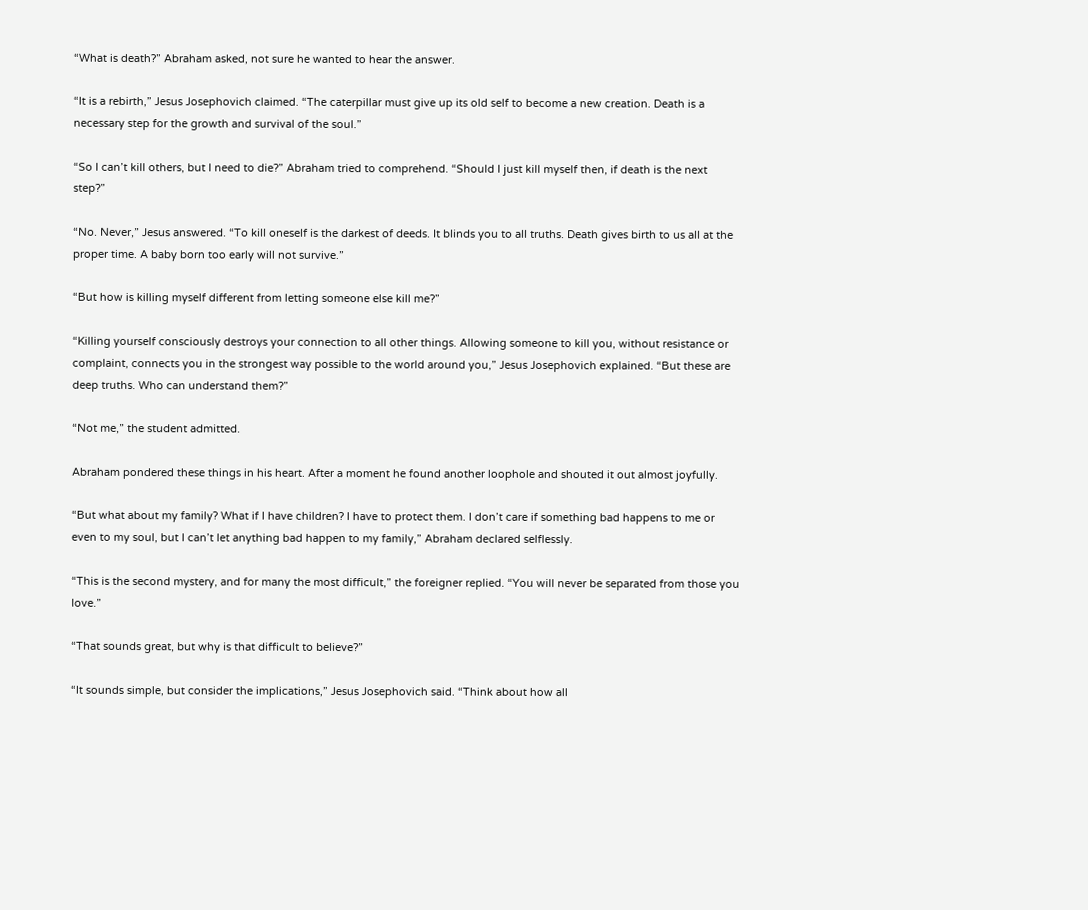“What is death?” Abraham asked, not sure he wanted to hear the answer.

“It is a rebirth,” Jesus Josephovich claimed. “The caterpillar must give up its old self to become a new creation. Death is a necessary step for the growth and survival of the soul.”

“So I can’t kill others, but I need to die?” Abraham tried to comprehend. “Should I just kill myself then, if death is the next step?”

“No. Never,” Jesus answered. “To kill oneself is the darkest of deeds. It blinds you to all truths. Death gives birth to us all at the proper time. A baby born too early will not survive.”

“But how is killing myself different from letting someone else kill me?”

“Killing yourself consciously destroys your connection to all other things. Allowing someone to kill you, without resistance or complaint, connects you in the strongest way possible to the world around you,” Jesus Josephovich explained. “But these are deep truths. Who can understand them?”

“Not me,” the student admitted.

Abraham pondered these things in his heart. After a moment he found another loophole and shouted it out almost joyfully.

“But what about my family? What if I have children? I have to protect them. I don’t care if something bad happens to me or even to my soul, but I can’t let anything bad happen to my family,” Abraham declared selflessly.

“This is the second mystery, and for many the most difficult,” the foreigner replied. “You will never be separated from those you love.”

“That sounds great, but why is that difficult to believe?”

“It sounds simple, but consider the implications,” Jesus Josephovich said. “Think about how all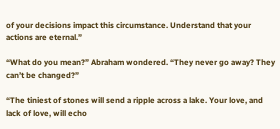of your decisions impact this circumstance. Understand that your actions are eternal.”

“What do you mean?” Abraham wondered. “They never go away? They can’t be changed?”

“The tiniest of stones will send a ripple across a lake. Your love, and lack of love, will echo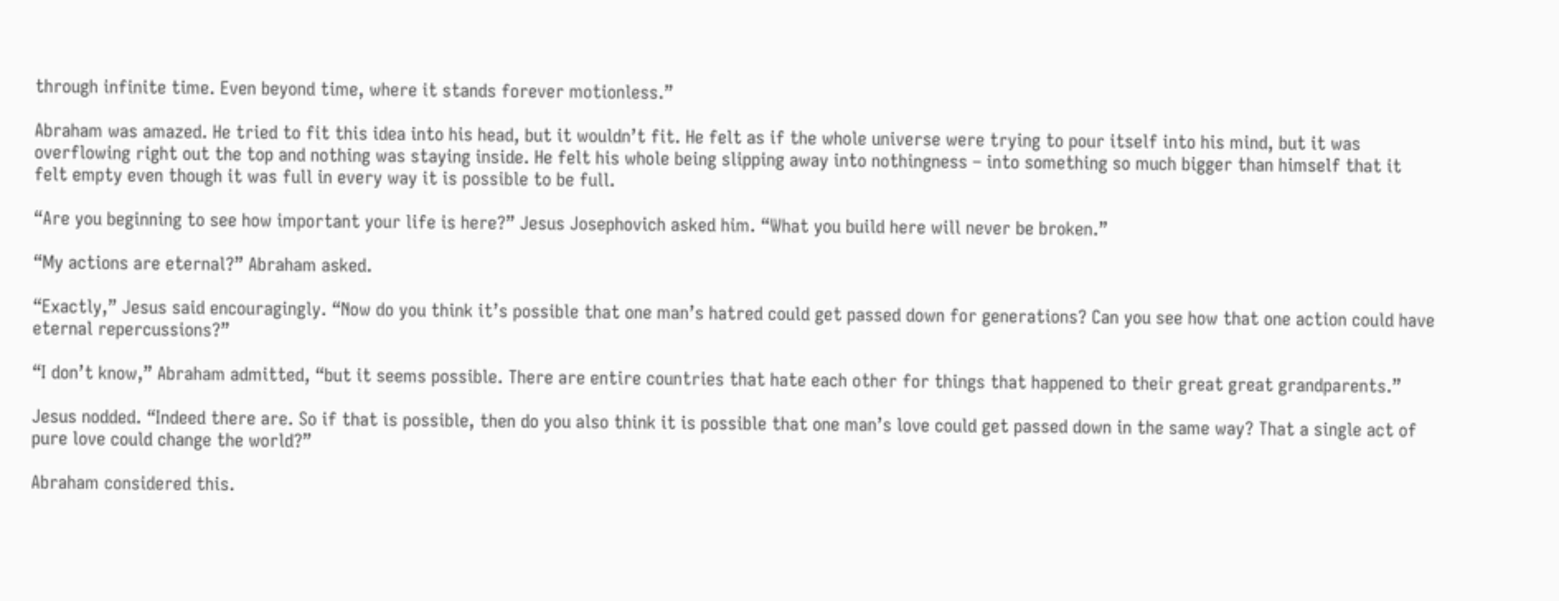through infinite time. Even beyond time, where it stands forever motionless.”

Abraham was amazed. He tried to fit this idea into his head, but it wouldn’t fit. He felt as if the whole universe were trying to pour itself into his mind, but it was overflowing right out the top and nothing was staying inside. He felt his whole being slipping away into nothingness – into something so much bigger than himself that it felt empty even though it was full in every way it is possible to be full.

“Are you beginning to see how important your life is here?” Jesus Josephovich asked him. “What you build here will never be broken.”

“My actions are eternal?” Abraham asked.

“Exactly,” Jesus said encouragingly. “Now do you think it’s possible that one man’s hatred could get passed down for generations? Can you see how that one action could have eternal repercussions?”

“I don’t know,” Abraham admitted, “but it seems possible. There are entire countries that hate each other for things that happened to their great great grandparents.”

Jesus nodded. “Indeed there are. So if that is possible, then do you also think it is possible that one man’s love could get passed down in the same way? That a single act of pure love could change the world?”

Abraham considered this.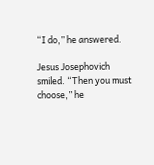“I do,” he answered.

Jesus Josephovich smiled. “Then you must choose,” he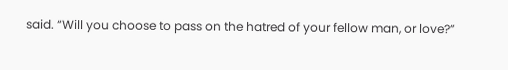said. “Will you choose to pass on the hatred of your fellow man, or love?”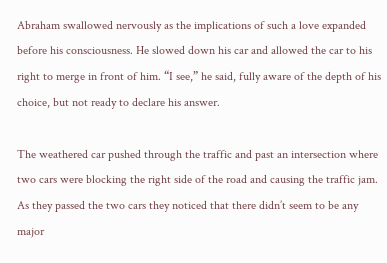Abraham swallowed nervously as the implications of such a love expanded before his consciousness. He slowed down his car and allowed the car to his right to merge in front of him. “I see,” he said, fully aware of the depth of his choice, but not ready to declare his answer.

The weathered car pushed through the traffic and past an intersection where two cars were blocking the right side of the road and causing the traffic jam. As they passed the two cars they noticed that there didn’t seem to be any major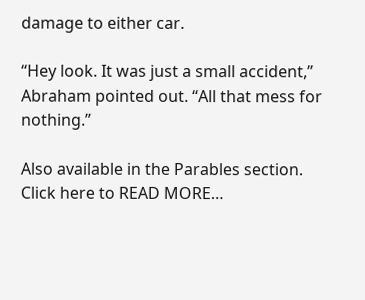damage to either car.

“Hey look. It was just a small accident,” Abraham pointed out. “All that mess for nothing.”

Also available in the Parables section.  Click here to READ MORE…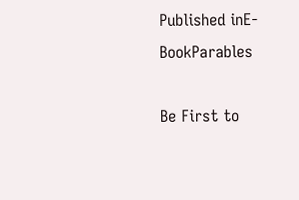Published inE-BookParables

Be First to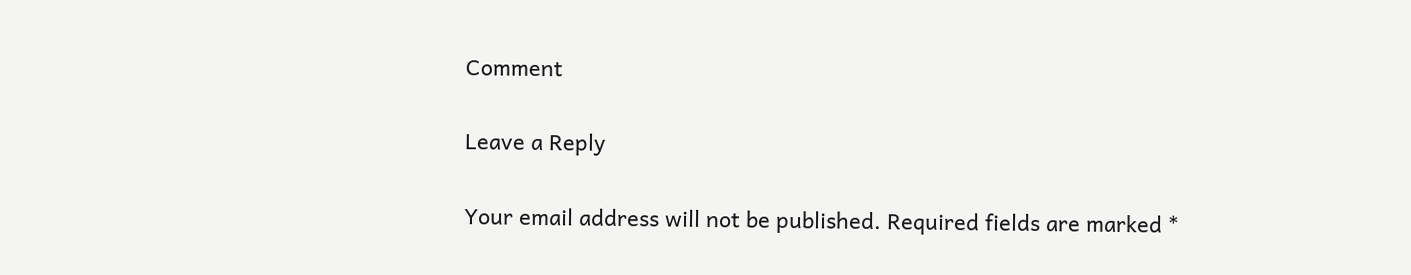Comment

Leave a Reply

Your email address will not be published. Required fields are marked *